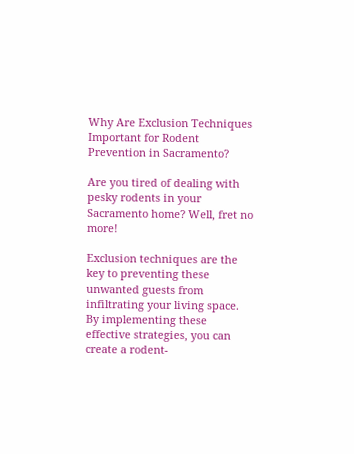Why Are Exclusion Techniques Important for Rodent Prevention in Sacramento?

Are you tired of dealing with pesky rodents in your Sacramento home? Well, fret no more!

Exclusion techniques are the key to preventing these unwanted guests from infiltrating your living space. By implementing these effective strategies, you can create a rodent-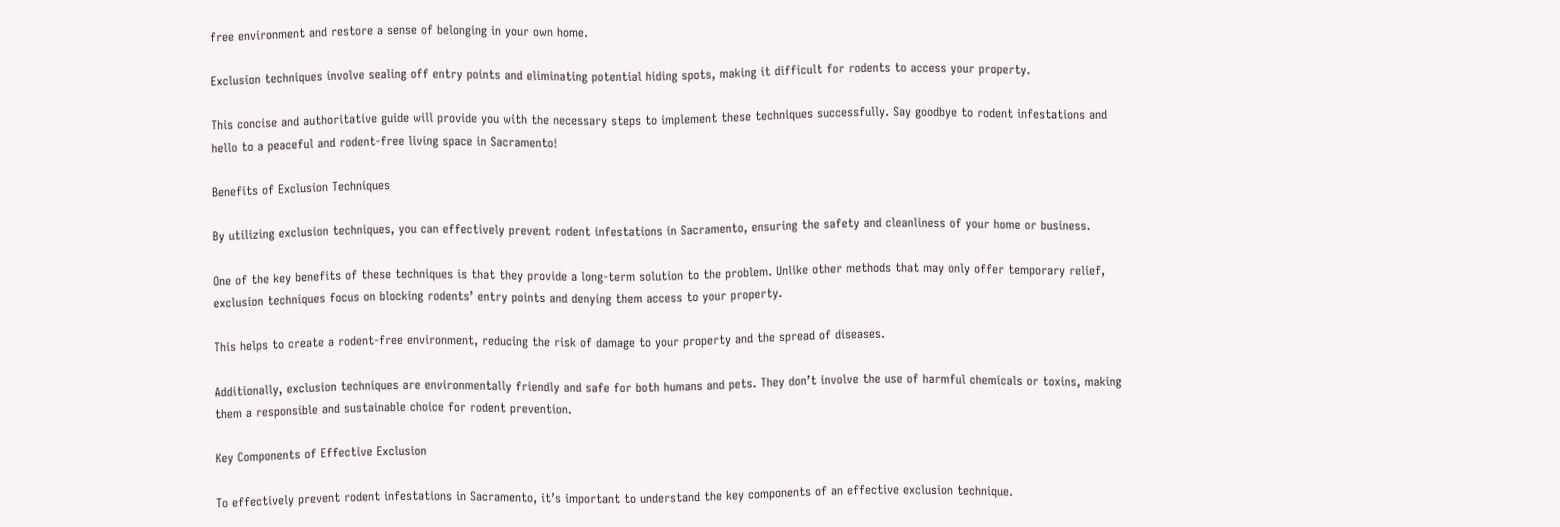free environment and restore a sense of belonging in your own home.

Exclusion techniques involve sealing off entry points and eliminating potential hiding spots, making it difficult for rodents to access your property.

This concise and authoritative guide will provide you with the necessary steps to implement these techniques successfully. Say goodbye to rodent infestations and hello to a peaceful and rodent-free living space in Sacramento!

Benefits of Exclusion Techniques

By utilizing exclusion techniques, you can effectively prevent rodent infestations in Sacramento, ensuring the safety and cleanliness of your home or business.

One of the key benefits of these techniques is that they provide a long-term solution to the problem. Unlike other methods that may only offer temporary relief, exclusion techniques focus on blocking rodents’ entry points and denying them access to your property.

This helps to create a rodent-free environment, reducing the risk of damage to your property and the spread of diseases.

Additionally, exclusion techniques are environmentally friendly and safe for both humans and pets. They don’t involve the use of harmful chemicals or toxins, making them a responsible and sustainable choice for rodent prevention.

Key Components of Effective Exclusion

To effectively prevent rodent infestations in Sacramento, it’s important to understand the key components of an effective exclusion technique.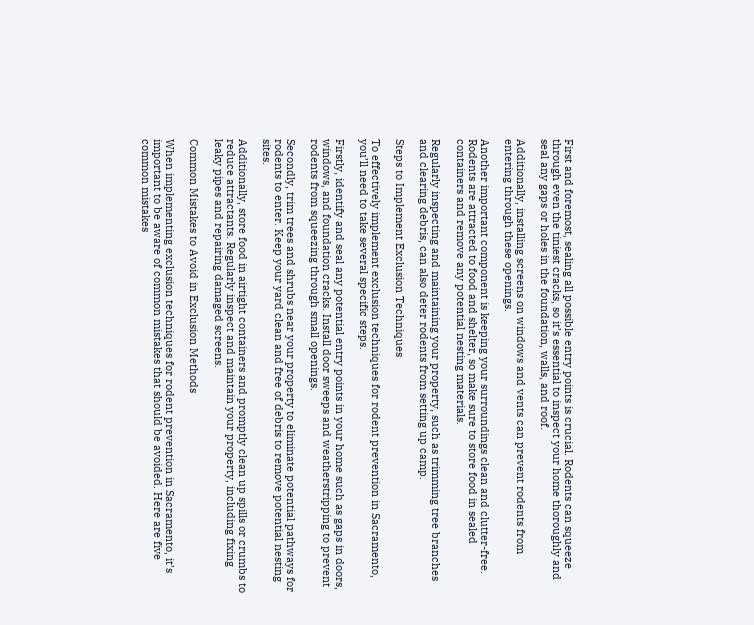First and foremost, sealing all possible entry points is crucial. Rodents can squeeze through even the tiniest cracks, so it’s essential to inspect your home thoroughly and seal any gaps or holes in the foundation, walls, and roof.

Additionally, installing screens on windows and vents can prevent rodents from entering through these openings.

Another important component is keeping your surroundings clean and clutter-free. Rodents are attracted to food and shelter, so make sure to store food in sealed containers and remove any potential nesting materials.

Regularly inspecting and maintaining your property, such as trimming tree branches and clearing debris, can also deter rodents from setting up camp.

Steps to Implement Exclusion Techniques

To effectively implement exclusion techniques for rodent prevention in Sacramento, you’ll need to take several specific steps.

Firstly, identify and seal any potential entry points in your home such as gaps in doors, windows, and foundation cracks. Install door sweeps and weatherstripping to prevent rodents from squeezing through small openings.

Secondly, trim trees and shrubs near your property to eliminate potential pathways for rodents to enter. Keep your yard clean and free of debris to remove potential nesting sites.

Additionally, store food in airtight containers and promptly clean up spills or crumbs to reduce attractants. Regularly inspect and maintain your property, including fixing leaky pipes and repairing damaged screens.

Common Mistakes to Avoid in Exclusion Methods

When implementing exclusion techniques for rodent prevention in Sacramento, it’s important to be aware of common mistakes that should be avoided. Here are five common mistakes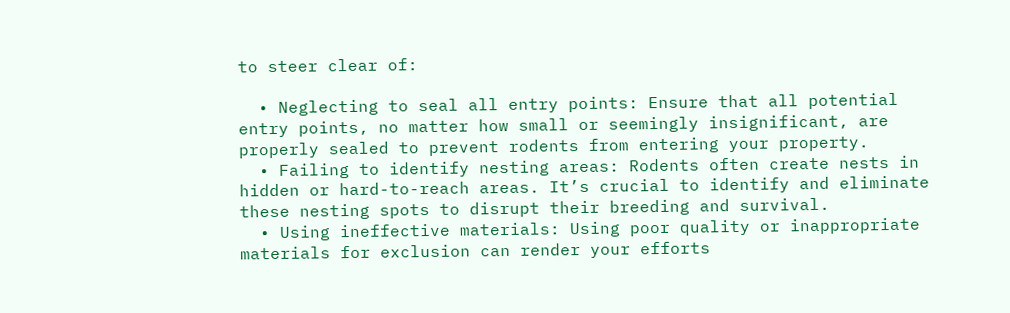to steer clear of:

  • Neglecting to seal all entry points: Ensure that all potential entry points, no matter how small or seemingly insignificant, are properly sealed to prevent rodents from entering your property.
  • Failing to identify nesting areas: Rodents often create nests in hidden or hard-to-reach areas. It’s crucial to identify and eliminate these nesting spots to disrupt their breeding and survival.
  • Using ineffective materials: Using poor quality or inappropriate materials for exclusion can render your efforts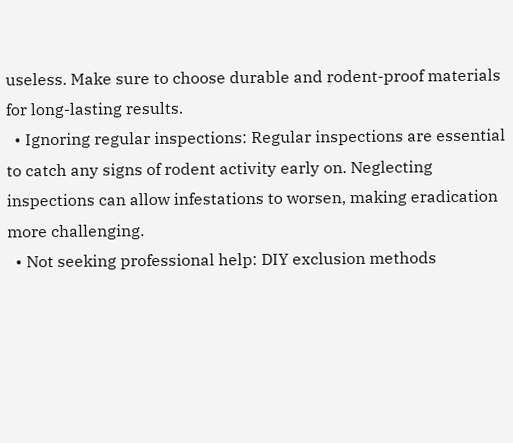useless. Make sure to choose durable and rodent-proof materials for long-lasting results.
  • Ignoring regular inspections: Regular inspections are essential to catch any signs of rodent activity early on. Neglecting inspections can allow infestations to worsen, making eradication more challenging.
  • Not seeking professional help: DIY exclusion methods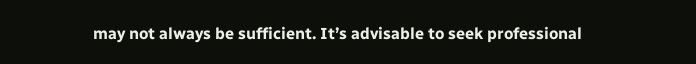may not always be sufficient. It’s advisable to seek professional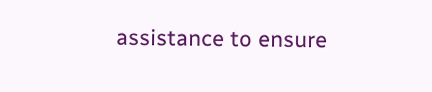assistance to ensure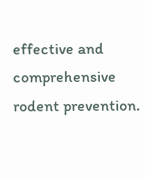effective and comprehensive rodent prevention.